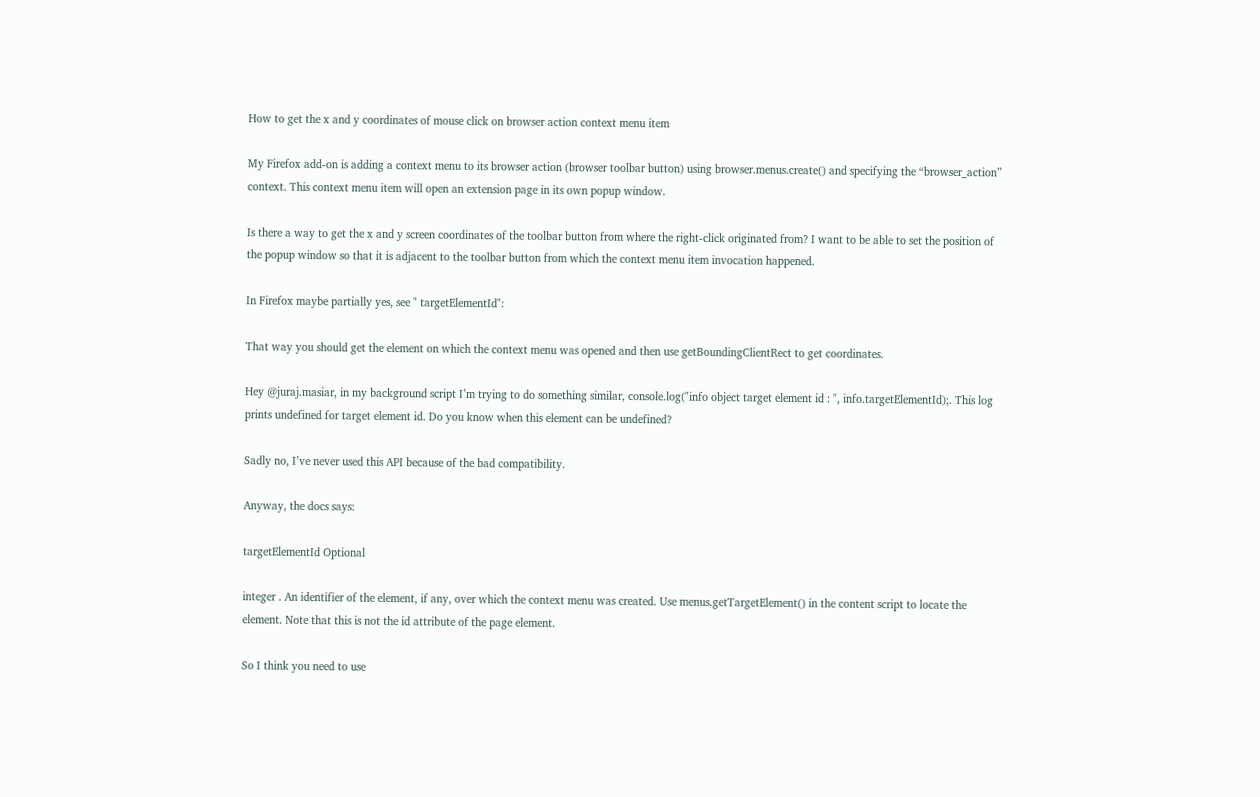How to get the x and y coordinates of mouse click on browser action context menu item

My Firefox add-on is adding a context menu to its browser action (browser toolbar button) using browser.menus.create() and specifying the “browser_action” context. This context menu item will open an extension page in its own popup window.

Is there a way to get the x and y screen coordinates of the toolbar button from where the right-click originated from? I want to be able to set the position of the popup window so that it is adjacent to the toolbar button from which the context menu item invocation happened.

In Firefox maybe partially yes, see " targetElementId":

That way you should get the element on which the context menu was opened and then use getBoundingClientRect to get coordinates.

Hey @juraj.masiar, in my background script I’m trying to do something similar, console.log("info object target element id : ", info.targetElementId);. This log prints undefined for target element id. Do you know when this element can be undefined?

Sadly no, I’ve never used this API because of the bad compatibility.

Anyway, the docs says:

targetElementId Optional

integer . An identifier of the element, if any, over which the context menu was created. Use menus.getTargetElement() in the content script to locate the element. Note that this is not the id attribute of the page element.

So I think you need to use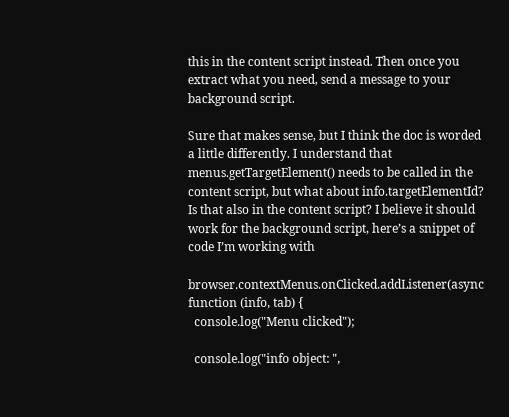this in the content script instead. Then once you extract what you need, send a message to your background script.

Sure that makes sense, but I think the doc is worded a little differently. I understand that menus.getTargetElement() needs to be called in the content script, but what about info.targetElementId? Is that also in the content script? I believe it should work for the background script, here’s a snippet of code I’m working with

browser.contextMenus.onClicked.addListener(async function (info, tab) {
  console.log("Menu clicked");

  console.log("info object: ",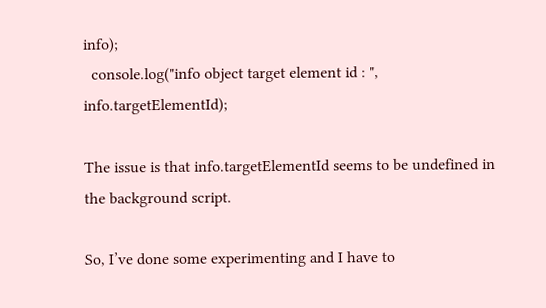info);
  console.log("info object target element id : ", info.targetElementId);

The issue is that info.targetElementId seems to be undefined in the background script.

So, I’ve done some experimenting and I have to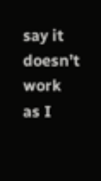say it doesn’t work as I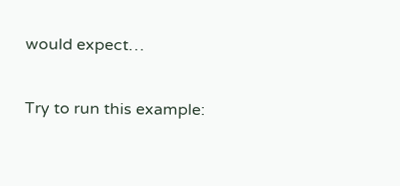would expect…

Try to run this example: